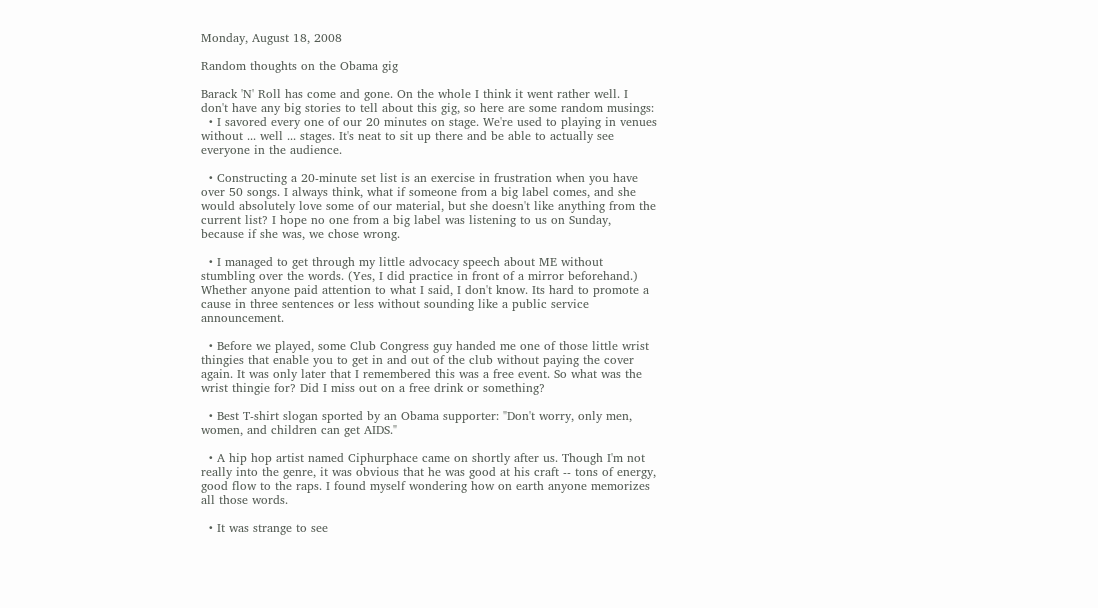Monday, August 18, 2008

Random thoughts on the Obama gig

Barack 'N' Roll has come and gone. On the whole I think it went rather well. I don't have any big stories to tell about this gig, so here are some random musings:
  • I savored every one of our 20 minutes on stage. We're used to playing in venues without ... well ... stages. It's neat to sit up there and be able to actually see everyone in the audience.

  • Constructing a 20-minute set list is an exercise in frustration when you have over 50 songs. I always think, what if someone from a big label comes, and she would absolutely love some of our material, but she doesn't like anything from the current list? I hope no one from a big label was listening to us on Sunday, because if she was, we chose wrong.

  • I managed to get through my little advocacy speech about ME without stumbling over the words. (Yes, I did practice in front of a mirror beforehand.) Whether anyone paid attention to what I said, I don't know. Its hard to promote a cause in three sentences or less without sounding like a public service announcement.

  • Before we played, some Club Congress guy handed me one of those little wrist thingies that enable you to get in and out of the club without paying the cover again. It was only later that I remembered this was a free event. So what was the wrist thingie for? Did I miss out on a free drink or something?

  • Best T-shirt slogan sported by an Obama supporter: "Don't worry, only men, women, and children can get AIDS."

  • A hip hop artist named Ciphurphace came on shortly after us. Though I'm not really into the genre, it was obvious that he was good at his craft -- tons of energy, good flow to the raps. I found myself wondering how on earth anyone memorizes all those words.

  • It was strange to see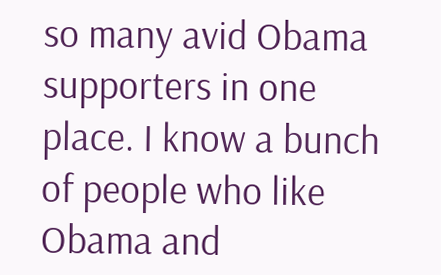so many avid Obama supporters in one place. I know a bunch of people who like Obama and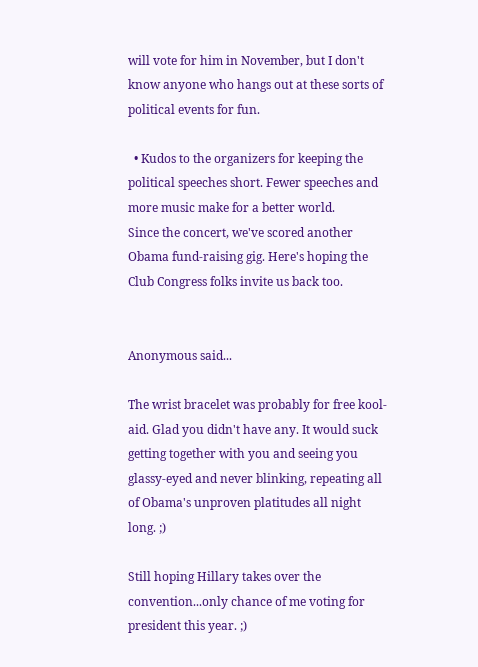will vote for him in November, but I don't know anyone who hangs out at these sorts of political events for fun.

  • Kudos to the organizers for keeping the political speeches short. Fewer speeches and more music make for a better world.
Since the concert, we've scored another Obama fund-raising gig. Here's hoping the Club Congress folks invite us back too.


Anonymous said...

The wrist bracelet was probably for free kool-aid. Glad you didn't have any. It would suck getting together with you and seeing you glassy-eyed and never blinking, repeating all of Obama's unproven platitudes all night long. ;)

Still hoping Hillary takes over the convention...only chance of me voting for president this year. ;)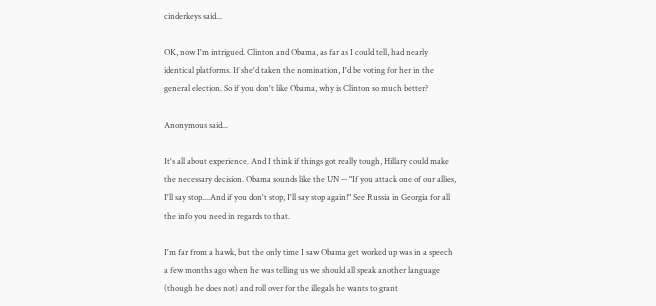cinderkeys said...

OK, now I'm intrigued. Clinton and Obama, as far as I could tell, had nearly identical platforms. If she'd taken the nomination, I'd be voting for her in the general election. So if you don't like Obama, why is Clinton so much better?

Anonymous said...

It's all about experience. And I think if things got really tough, Hillary could make the necessary decision. Obama sounds like the UN -- "If you attack one of our allies, I'll say stop....And if you don't stop, I'll say stop again!" See Russia in Georgia for all the info you need in regards to that.

I'm far from a hawk, but the only time I saw Obama get worked up was in a speech a few months ago when he was telling us we should all speak another language (though he does not) and roll over for the illegals he wants to grant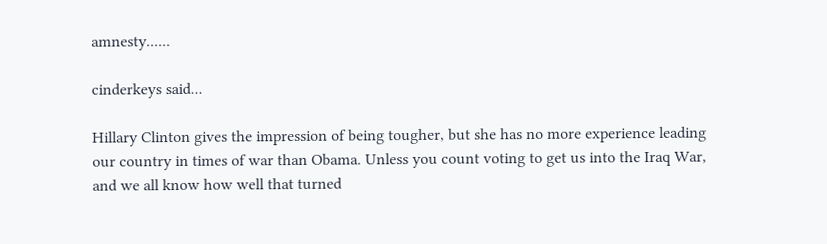amnesty......

cinderkeys said...

Hillary Clinton gives the impression of being tougher, but she has no more experience leading our country in times of war than Obama. Unless you count voting to get us into the Iraq War, and we all know how well that turned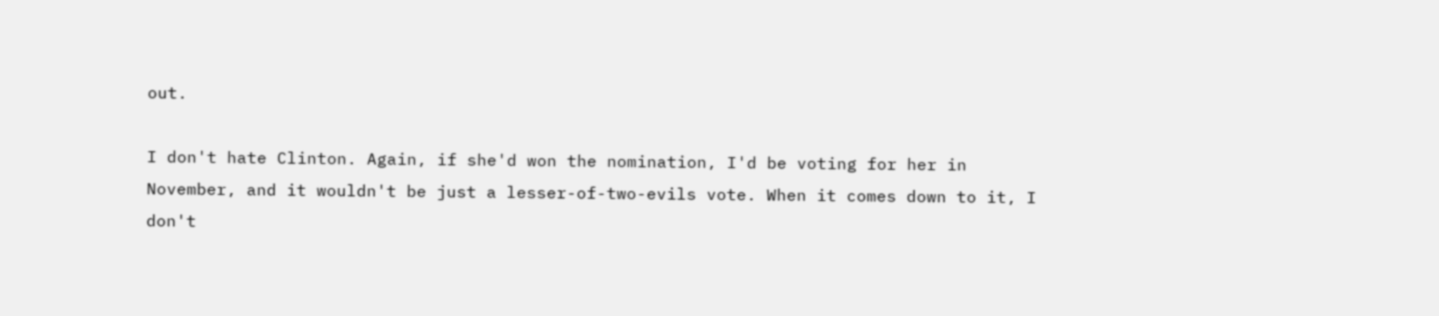out.

I don't hate Clinton. Again, if she'd won the nomination, I'd be voting for her in November, and it wouldn't be just a lesser-of-two-evils vote. When it comes down to it, I don't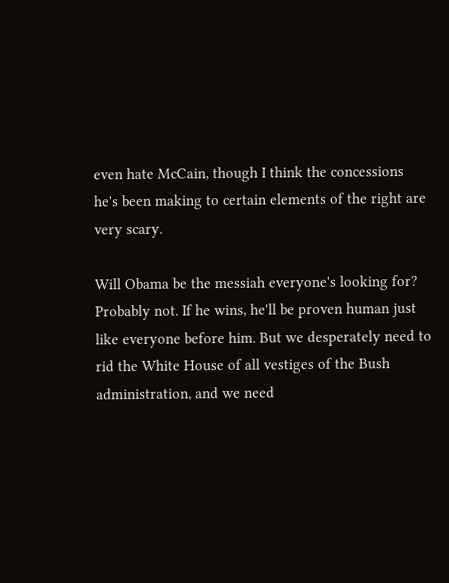even hate McCain, though I think the concessions he's been making to certain elements of the right are very scary.

Will Obama be the messiah everyone's looking for? Probably not. If he wins, he'll be proven human just like everyone before him. But we desperately need to rid the White House of all vestiges of the Bush administration, and we need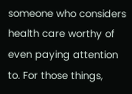someone who considers health care worthy of even paying attention to. For those things,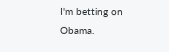I'm betting on Obama.